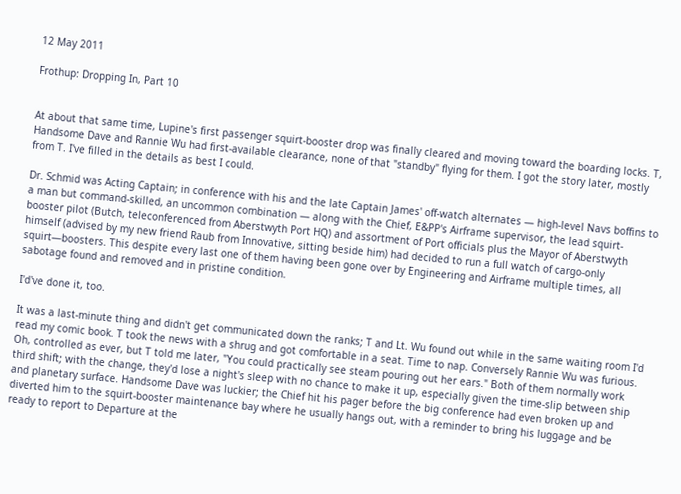12 May 2011

Frothup: Dropping In, Part 10


At about that same time, Lupine's first passenger squirt-booster drop was finally cleared and moving toward the boarding locks. T, Handsome Dave and Rannie Wu had first-available clearance, none of that "standby" flying for them. I got the story later, mostly from T. I've filled in the details as best I could.

Dr. Schmid was Acting Captain; in conference with his and the late Captain James' off-watch alternates — high-level Navs boffins to a man but command-skilled, an uncommon combination — along with the Chief, E&PP's Airframe supervisor, the lead squirt-booster pilot (Butch, teleconferenced from Aberstwyth Port HQ) and assortment of Port officials plus the Mayor of Aberstwyth himself (advised by my new friend Raub from Innovative, sitting beside him) had decided to run a full watch of cargo-only squirt—boosters. This despite every last one of them having been gone over by Engineering and Airframe multiple times, all sabotage found and removed and in pristine condition.

I'd've done it, too.

It was a last-minute thing and didn't get communicated down the ranks; T and Lt. Wu found out while in the same waiting room I'd read my comic book. T took the news with a shrug and got comfortable in a seat. Time to nap. Conversely Rannie Wu was furious. Oh, controlled as ever, but T told me later, "You could practically see steam pouring out her ears." Both of them normally work third shift; with the change, they'd lose a night's sleep with no chance to make it up, especially given the time-slip between ship and planetary surface. Handsome Dave was luckier; the Chief hit his pager before the big conference had even broken up and diverted him to the squirt-booster maintenance bay where he usually hangs out, with a reminder to bring his luggage and be ready to report to Departure at the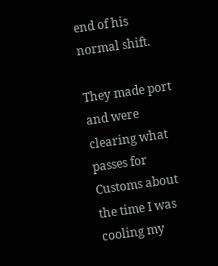end of his normal shift.

They made port and were clearing what passes for Customs about the time I was cooling my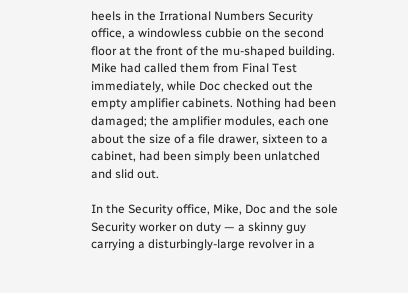heels in the Irrational Numbers Security office, a windowless cubbie on the second floor at the front of the mu-shaped building. Mike had called them from Final Test immediately, while Doc checked out the empty amplifier cabinets. Nothing had been damaged; the amplifier modules, each one about the size of a file drawer, sixteen to a cabinet, had been simply been unlatched and slid out.

In the Security office, Mike, Doc and the sole Security worker on duty — a skinny guy carrying a disturbingly-large revolver in a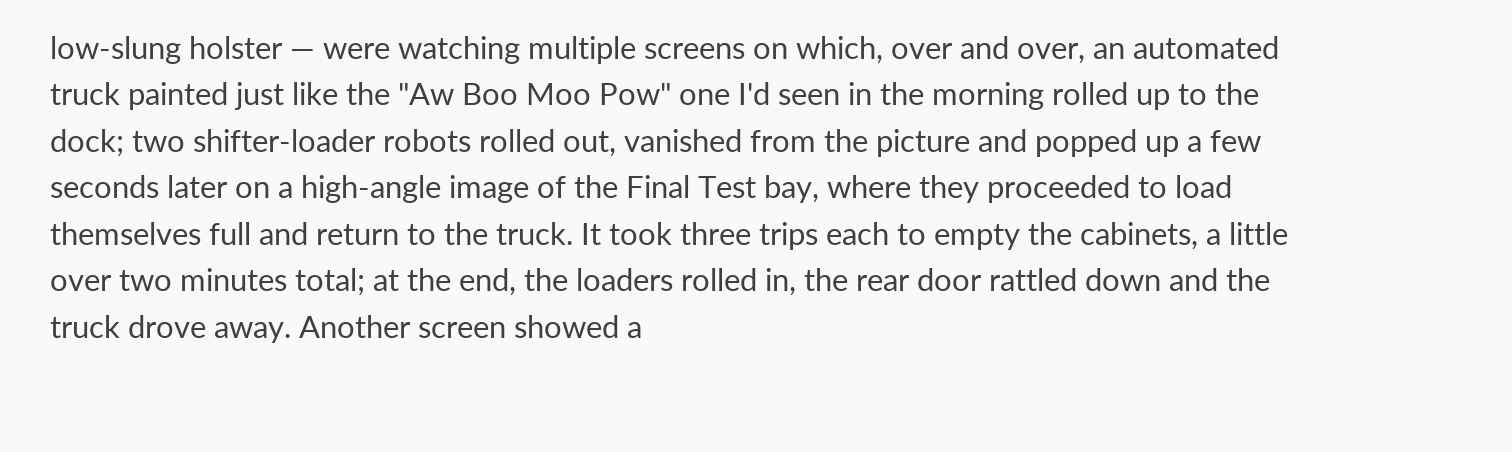low-slung holster — were watching multiple screens on which, over and over, an automated truck painted just like the "Aw Boo Moo Pow" one I'd seen in the morning rolled up to the dock; two shifter-loader robots rolled out, vanished from the picture and popped up a few seconds later on a high-angle image of the Final Test bay, where they proceeded to load themselves full and return to the truck. It took three trips each to empty the cabinets, a little over two minutes total; at the end, the loaders rolled in, the rear door rattled down and the truck drove away. Another screen showed a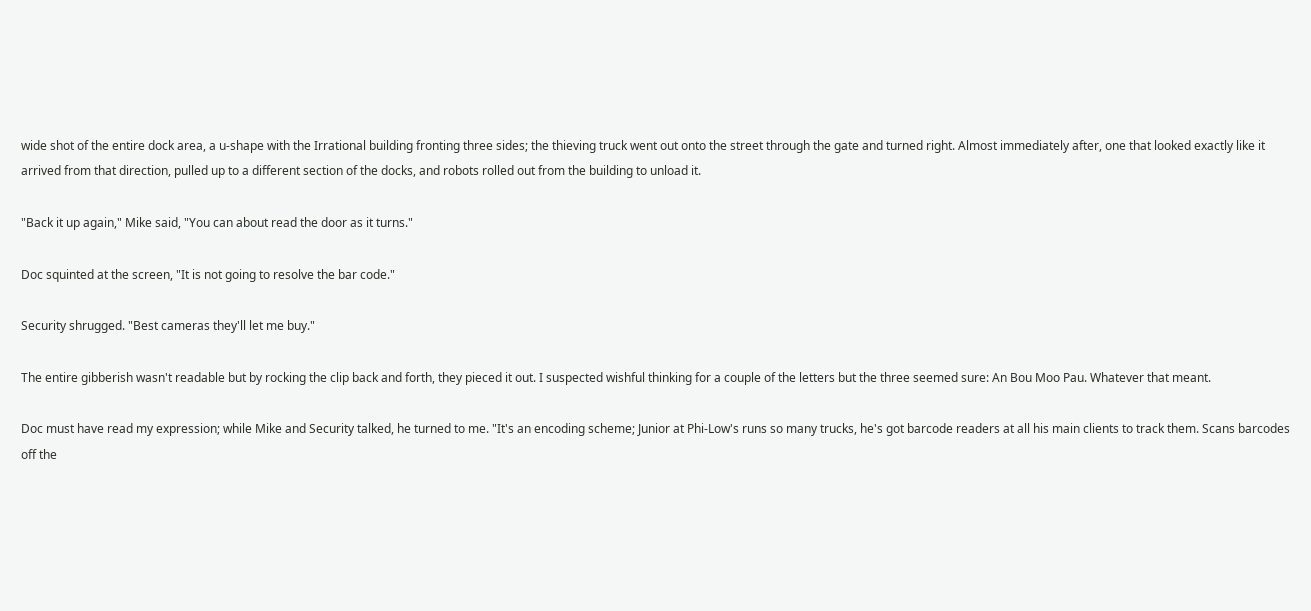wide shot of the entire dock area, a u-shape with the Irrational building fronting three sides; the thieving truck went out onto the street through the gate and turned right. Almost immediately after, one that looked exactly like it arrived from that direction, pulled up to a different section of the docks, and robots rolled out from the building to unload it.

"Back it up again," Mike said, "You can about read the door as it turns."

Doc squinted at the screen, "It is not going to resolve the bar code."

Security shrugged. "Best cameras they'll let me buy."

The entire gibberish wasn't readable but by rocking the clip back and forth, they pieced it out. I suspected wishful thinking for a couple of the letters but the three seemed sure: An Bou Moo Pau. Whatever that meant.

Doc must have read my expression; while Mike and Security talked, he turned to me. "It's an encoding scheme; Junior at Phi-Low's runs so many trucks, he's got barcode readers at all his main clients to track them. Scans barcodes off the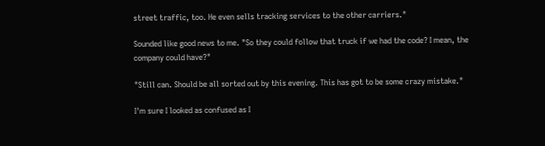street traffic, too. He even sells tracking services to the other carriers."

Sounded like good news to me. "So they could follow that truck if we had the code? I mean, the company could have?"

"Still can. Should be all sorted out by this evening. This has got to be some crazy mistake."

I'm sure I looked as confused as I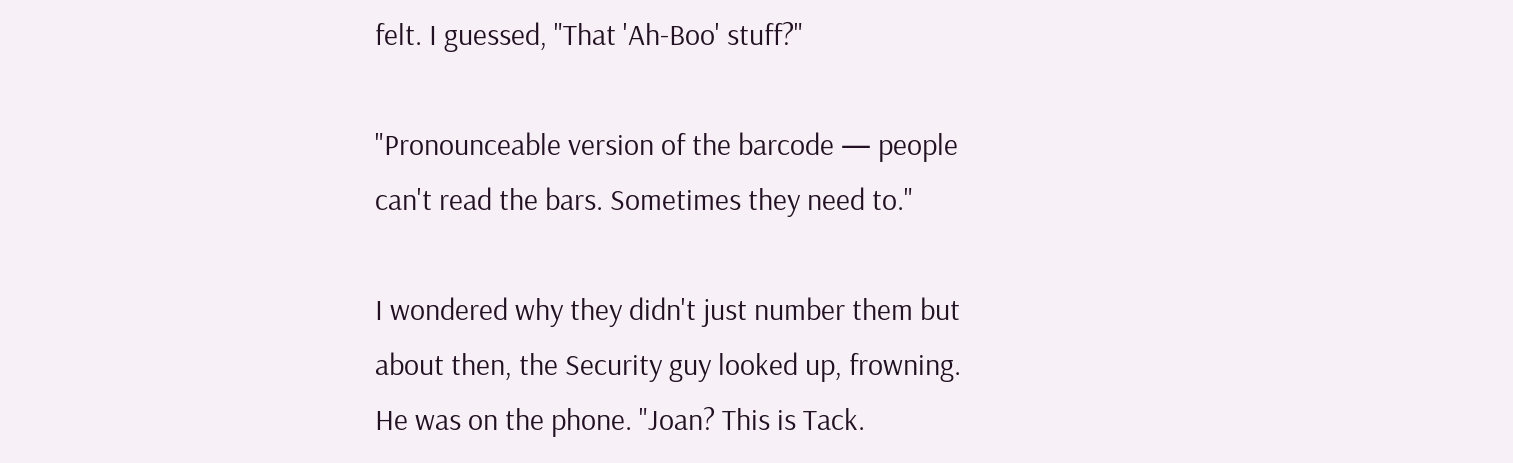felt. I guessed, "That 'Ah-Boo' stuff?"

"Pronounceable version of the barcode — people can't read the bars. Sometimes they need to."

I wondered why they didn't just number them but about then, the Security guy looked up, frowning. He was on the phone. "Joan? This is Tack.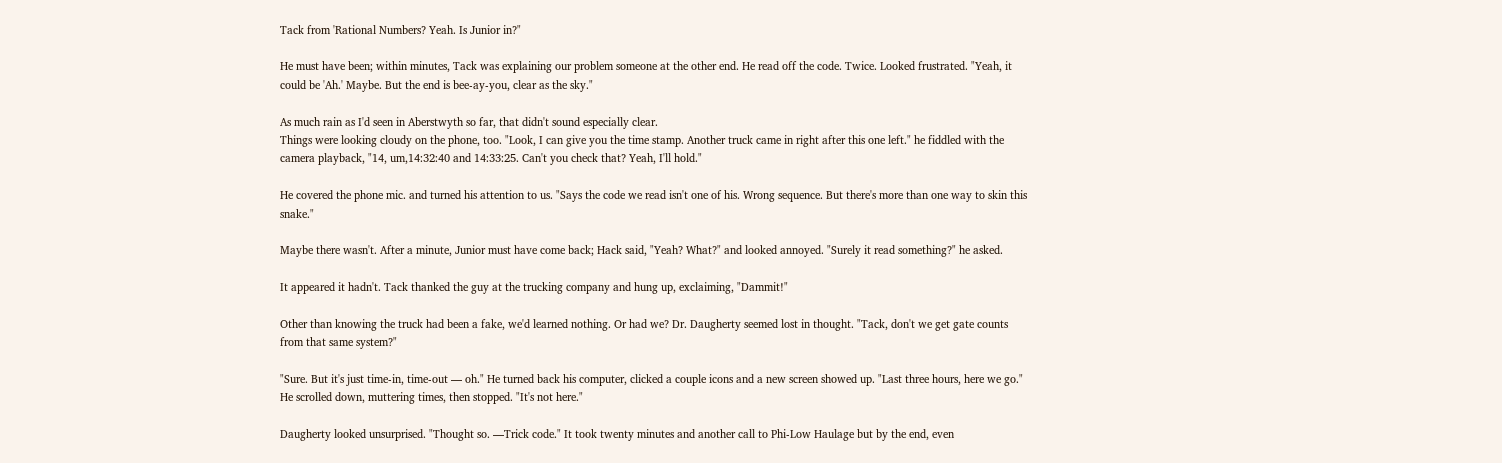Tack from 'Rational Numbers? Yeah. Is Junior in?"

He must have been; within minutes, Tack was explaining our problem someone at the other end. He read off the code. Twice. Looked frustrated. "Yeah, it could be 'Ah.' Maybe. But the end is bee-ay-you, clear as the sky."

As much rain as I'd seen in Aberstwyth so far, that didn't sound especially clear.
Things were looking cloudy on the phone, too. "Look, I can give you the time stamp. Another truck came in right after this one left." he fiddled with the camera playback, "14, um,14:32:40 and 14:33:25. Can't you check that? Yeah, I'll hold."

He covered the phone mic. and turned his attention to us. "Says the code we read isn't one of his. Wrong sequence. But there's more than one way to skin this snake."

Maybe there wasn't. After a minute, Junior must have come back; Hack said, "Yeah? What?" and looked annoyed. "Surely it read something?" he asked.

It appeared it hadn't. Tack thanked the guy at the trucking company and hung up, exclaiming, "Dammit!"

Other than knowing the truck had been a fake, we'd learned nothing. Or had we? Dr. Daugherty seemed lost in thought. "Tack, don't we get gate counts from that same system?"

"Sure. But it's just time-in, time-out — oh." He turned back his computer, clicked a couple icons and a new screen showed up. "Last three hours, here we go." He scrolled down, muttering times, then stopped. "It's not here."

Daugherty looked unsurprised. "Thought so. —Trick code." It took twenty minutes and another call to Phi-Low Haulage but by the end, even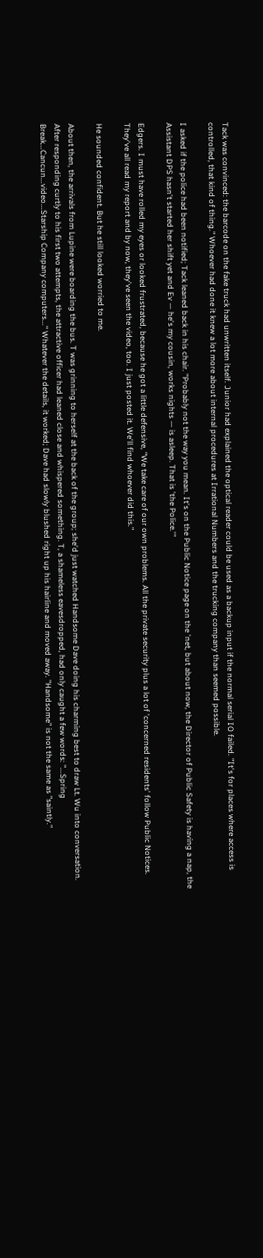Tack was convinced: the barcode on the fake truck had unwritten itself. Junior had explained the optical reader could be used as a backup input if the normal serial IO failed. "It's for places where access is controlled, that kind of thing." Whoever had done it knew a lot more about internal procedures at Irrational Numbers and the trucking company than seemed possible.

I asked if the police had been notified; Tack leaned back in his chair. "Probably not the way you mean. It's on the Public Notice page on the 'net, but about now, the Director of Public Safety is having a nap, the Assistant DPS hasn't started her shift yet and Ev — he's my cousin, works nights — is asleep. That is 'the Police.'"

Edgers. I must have rolled my eyes or looked frustrated, because he got a little defensive, "We take care of our own problems. All the private security plus a lot of 'concerned residents' follow Public Notices. They've all read my report and by now, they've seen the video, too. I just posted it. We'll find whoever did this."

He sounded confident. But he still looked worried to me.

About then, the arrivals from Lupine were boarding the bus. T was grinning to herself at the back of the group; she'd just watched Handsome Dave doing his charming best to draw Lt. Wu into conversation. After responding curtly to his first two attempts, the attractive officer had leaned close and whispered something. T, a shameless eavesdropped, had only caught a few words: "...Spring Break...Cancun...video...Starship Company computers..." Whatever the details, it worked; Dave had slowly blushed right up his hairline and moved away. "Handsome" is not the same as "saintly."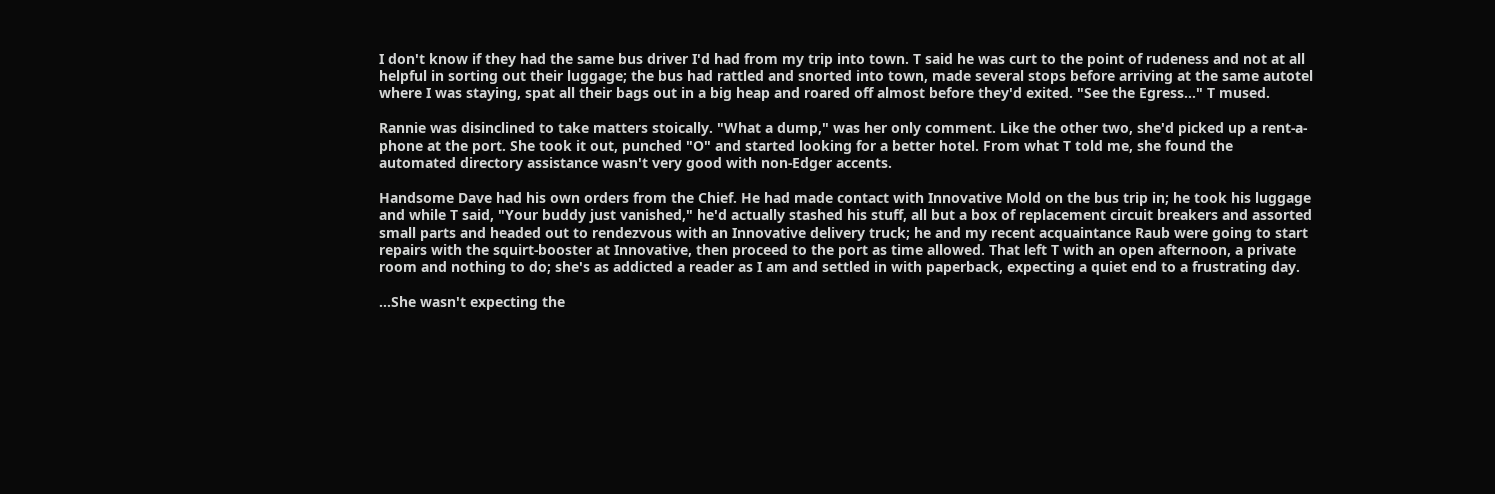I don't know if they had the same bus driver I'd had from my trip into town. T said he was curt to the point of rudeness and not at all helpful in sorting out their luggage; the bus had rattled and snorted into town, made several stops before arriving at the same autotel where I was staying, spat all their bags out in a big heap and roared off almost before they'd exited. "See the Egress..." T mused.

Rannie was disinclined to take matters stoically. "What a dump," was her only comment. Like the other two, she'd picked up a rent-a-phone at the port. She took it out, punched "O" and started looking for a better hotel. From what T told me, she found the automated directory assistance wasn't very good with non-Edger accents.

Handsome Dave had his own orders from the Chief. He had made contact with Innovative Mold on the bus trip in; he took his luggage and while T said, "Your buddy just vanished," he'd actually stashed his stuff, all but a box of replacement circuit breakers and assorted small parts and headed out to rendezvous with an Innovative delivery truck; he and my recent acquaintance Raub were going to start repairs with the squirt-booster at Innovative, then proceed to the port as time allowed. That left T with an open afternoon, a private room and nothing to do; she's as addicted a reader as I am and settled in with paperback, expecting a quiet end to a frustrating day.

...She wasn't expecting the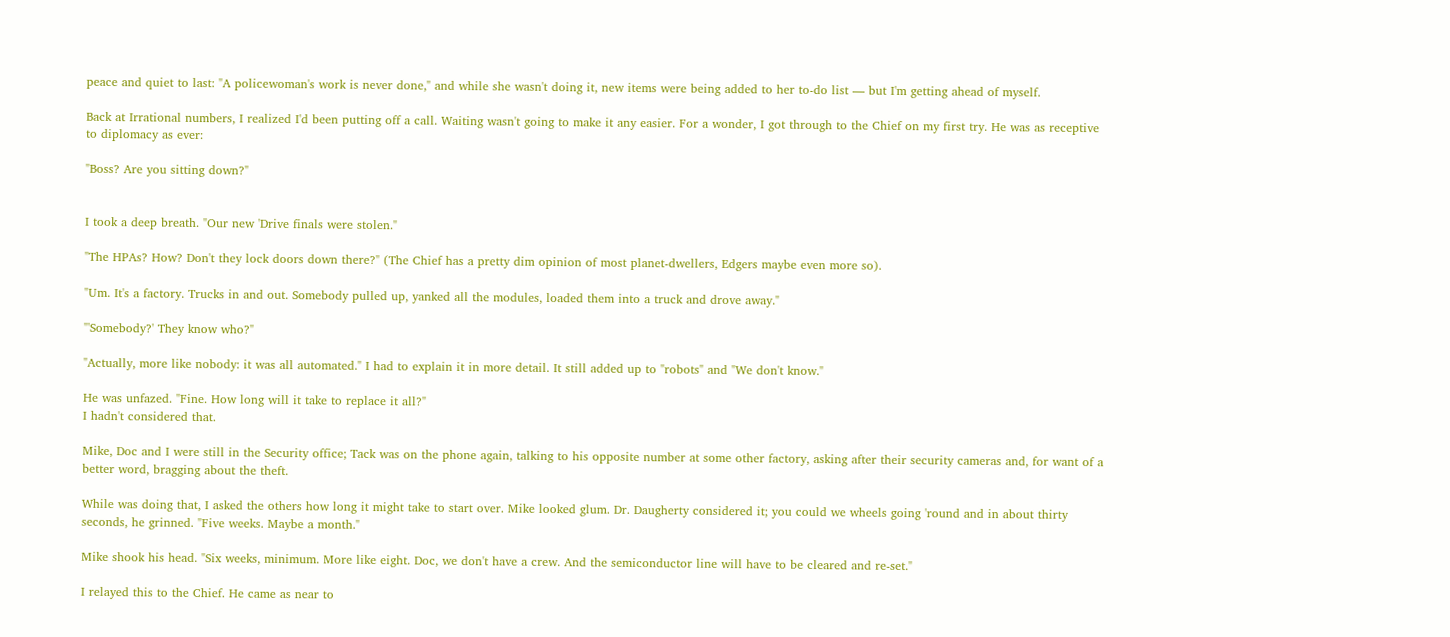peace and quiet to last: "A policewoman's work is never done," and while she wasn't doing it, new items were being added to her to-do list — but I'm getting ahead of myself.

Back at Irrational numbers, I realized I'd been putting off a call. Waiting wasn't going to make it any easier. For a wonder, I got through to the Chief on my first try. He was as receptive to diplomacy as ever:

"Boss? Are you sitting down?"


I took a deep breath. "Our new 'Drive finals were stolen."

"The HPAs? How? Don't they lock doors down there?" (The Chief has a pretty dim opinion of most planet-dwellers, Edgers maybe even more so).

"Um. It's a factory. Trucks in and out. Somebody pulled up, yanked all the modules, loaded them into a truck and drove away."

"'Somebody?' They know who?"

"Actually, more like nobody: it was all automated." I had to explain it in more detail. It still added up to "robots" and "We don't know."

He was unfazed. "Fine. How long will it take to replace it all?"
I hadn't considered that.

Mike, Doc and I were still in the Security office; Tack was on the phone again, talking to his opposite number at some other factory, asking after their security cameras and, for want of a better word, bragging about the theft.

While was doing that, I asked the others how long it might take to start over. Mike looked glum. Dr. Daugherty considered it; you could we wheels going 'round and in about thirty seconds, he grinned. "Five weeks. Maybe a month."

Mike shook his head. "Six weeks, minimum. More like eight. Doc, we don't have a crew. And the semiconductor line will have to be cleared and re-set."

I relayed this to the Chief. He came as near to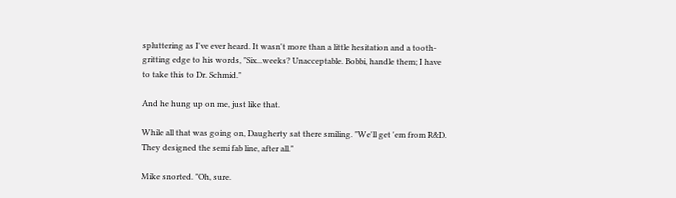spluttering as I've ever heard. It wasn't more than a little hesitation and a tooth-gritting edge to his words, "Six...weeks? Unacceptable. Bobbi, handle them; I have to take this to Dr. Schmid."

And he hung up on me, just like that.

While all that was going on, Daugherty sat there smiling. "We'll get 'em from R&D. They designed the semi fab line, after all."

Mike snorted. "Oh, sure.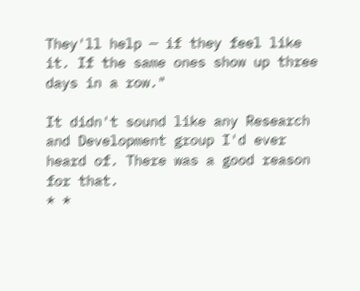They'll help — if they feel like it. If the same ones show up three days in a row."

It didn't sound like any Research and Development group I'd ever heard of. There was a good reason for that.
* *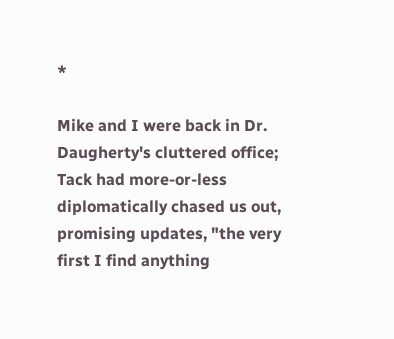*

Mike and I were back in Dr. Daugherty's cluttered office; Tack had more-or-less diplomatically chased us out, promising updates, "the very first I find anything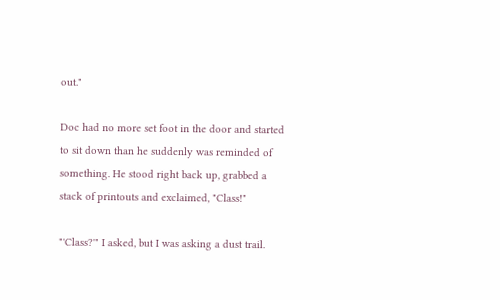out."

Doc had no more set foot in the door and started to sit down than he suddenly was reminded of something. He stood right back up, grabbed a stack of printouts and exclaimed, "Class!"

"'Class?'" I asked, but I was asking a dust trail.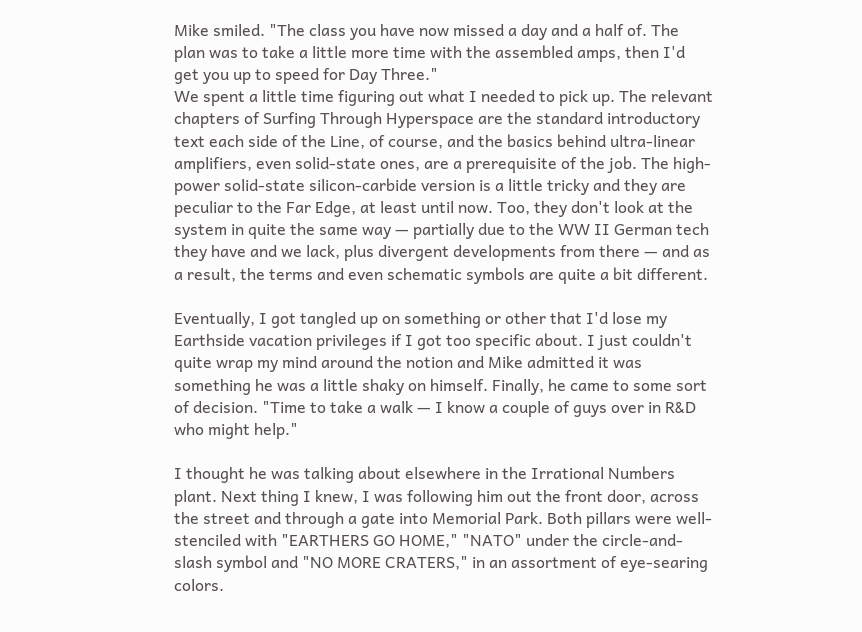Mike smiled. "The class you have now missed a day and a half of. The plan was to take a little more time with the assembled amps, then I'd get you up to speed for Day Three."
We spent a little time figuring out what I needed to pick up. The relevant chapters of Surfing Through Hyperspace are the standard introductory text each side of the Line, of course, and the basics behind ultra-linear amplifiers, even solid-state ones, are a prerequisite of the job. The high-power solid-state silicon-carbide version is a little tricky and they are peculiar to the Far Edge, at least until now. Too, they don't look at the system in quite the same way — partially due to the WW II German tech they have and we lack, plus divergent developments from there — and as a result, the terms and even schematic symbols are quite a bit different.

Eventually, I got tangled up on something or other that I'd lose my Earthside vacation privileges if I got too specific about. I just couldn't quite wrap my mind around the notion and Mike admitted it was something he was a little shaky on himself. Finally, he came to some sort of decision. "Time to take a walk — I know a couple of guys over in R&D who might help."

I thought he was talking about elsewhere in the Irrational Numbers plant. Next thing I knew, I was following him out the front door, across the street and through a gate into Memorial Park. Both pillars were well-stenciled with "EARTHERS GO HOME," "NATO" under the circle-and-slash symbol and "NO MORE CRATERS," in an assortment of eye-searing colors.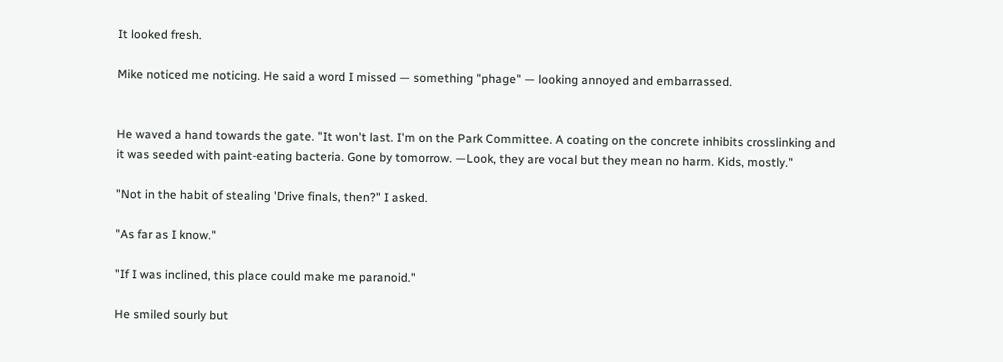It looked fresh.

Mike noticed me noticing. He said a word I missed — something "phage" — looking annoyed and embarrassed.


He waved a hand towards the gate. "It won't last. I'm on the Park Committee. A coating on the concrete inhibits crosslinking and it was seeded with paint-eating bacteria. Gone by tomorrow. —Look, they are vocal but they mean no harm. Kids, mostly."

"Not in the habit of stealing 'Drive finals, then?" I asked.

"As far as I know."

"If I was inclined, this place could make me paranoid."

He smiled sourly but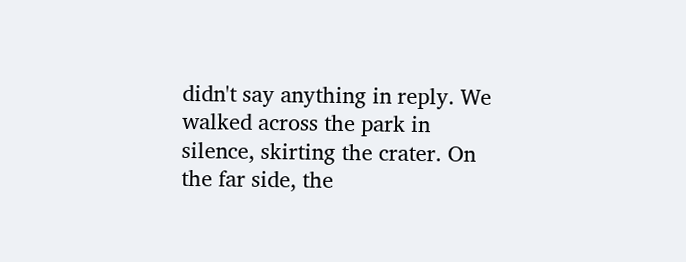didn't say anything in reply. We walked across the park in silence, skirting the crater. On the far side, the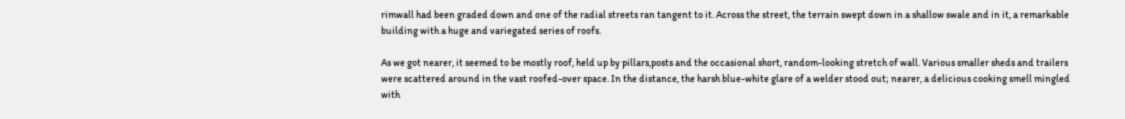rimwall had been graded down and one of the radial streets ran tangent to it. Across the street, the terrain swept down in a shallow swale and in it, a remarkable building with a huge and variegated series of roofs.

As we got nearer, it seemed to be mostly roof, held up by pillars,posts and the occasional short, random-looking stretch of wall. Various smaller sheds and trailers were scattered around in the vast roofed-over space. In the distance, the harsh blue-white glare of a welder stood out; nearer, a delicious cooking smell mingled with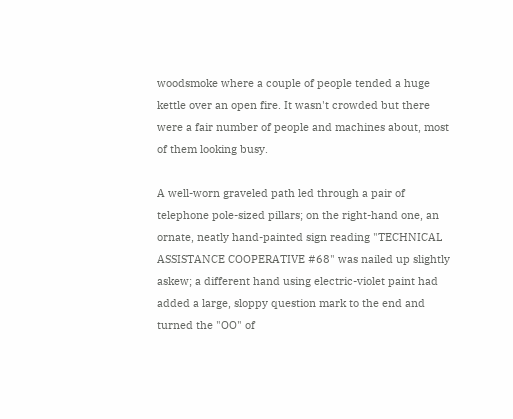woodsmoke where a couple of people tended a huge kettle over an open fire. It wasn't crowded but there were a fair number of people and machines about, most of them looking busy.

A well-worn graveled path led through a pair of telephone pole-sized pillars; on the right-hand one, an ornate, neatly hand-painted sign reading "TECHNICAL ASSISTANCE COOPERATIVE #68" was nailed up slightly askew; a different hand using electric-violet paint had added a large, sloppy question mark to the end and turned the "OO" of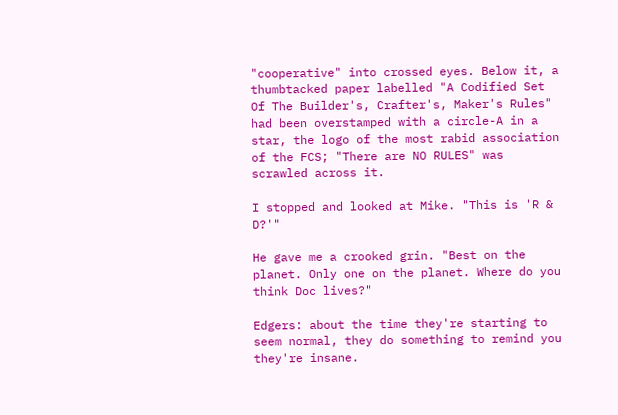"cooperative" into crossed eyes. Below it, a thumbtacked paper labelled "A Codified Set Of The Builder's, Crafter's, Maker's Rules" had been overstamped with a circle-A in a star, the logo of the most rabid association of the FCS; "There are NO RULES" was scrawled across it.

I stopped and looked at Mike. "This is 'R & D?'"

He gave me a crooked grin. "Best on the planet. Only one on the planet. Where do you think Doc lives?"

Edgers: about the time they're starting to seem normal, they do something to remind you they're insane.